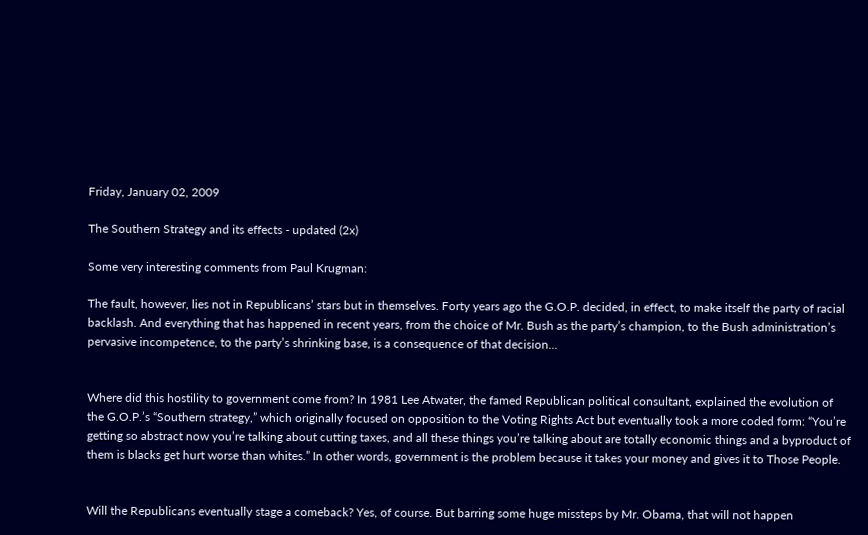Friday, January 02, 2009

The Southern Strategy and its effects - updated (2x)

Some very interesting comments from Paul Krugman:

The fault, however, lies not in Republicans’ stars but in themselves. Forty years ago the G.O.P. decided, in effect, to make itself the party of racial backlash. And everything that has happened in recent years, from the choice of Mr. Bush as the party’s champion, to the Bush administration’s pervasive incompetence, to the party’s shrinking base, is a consequence of that decision...


Where did this hostility to government come from? In 1981 Lee Atwater, the famed Republican political consultant, explained the evolution of the G.O.P.’s “Southern strategy,” which originally focused on opposition to the Voting Rights Act but eventually took a more coded form: “You’re getting so abstract now you’re talking about cutting taxes, and all these things you’re talking about are totally economic things and a byproduct of them is blacks get hurt worse than whites.” In other words, government is the problem because it takes your money and gives it to Those People.


Will the Republicans eventually stage a comeback? Yes, of course. But barring some huge missteps by Mr. Obama, that will not happen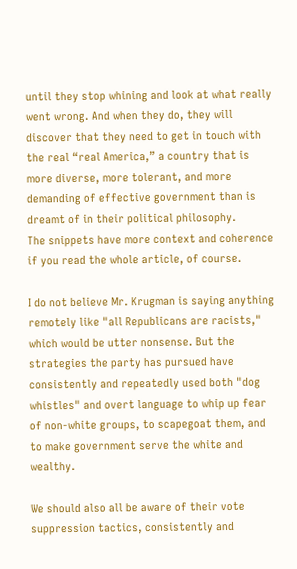until they stop whining and look at what really went wrong. And when they do, they will discover that they need to get in touch with the real “real America,” a country that is more diverse, more tolerant, and more demanding of effective government than is dreamt of in their political philosophy.
The snippets have more context and coherence if you read the whole article, of course.

I do not believe Mr. Krugman is saying anything remotely like "all Republicans are racists," which would be utter nonsense. But the strategies the party has pursued have consistently and repeatedly used both "dog whistles" and overt language to whip up fear of non-white groups, to scapegoat them, and to make government serve the white and wealthy.

We should also all be aware of their vote suppression tactics, consistently and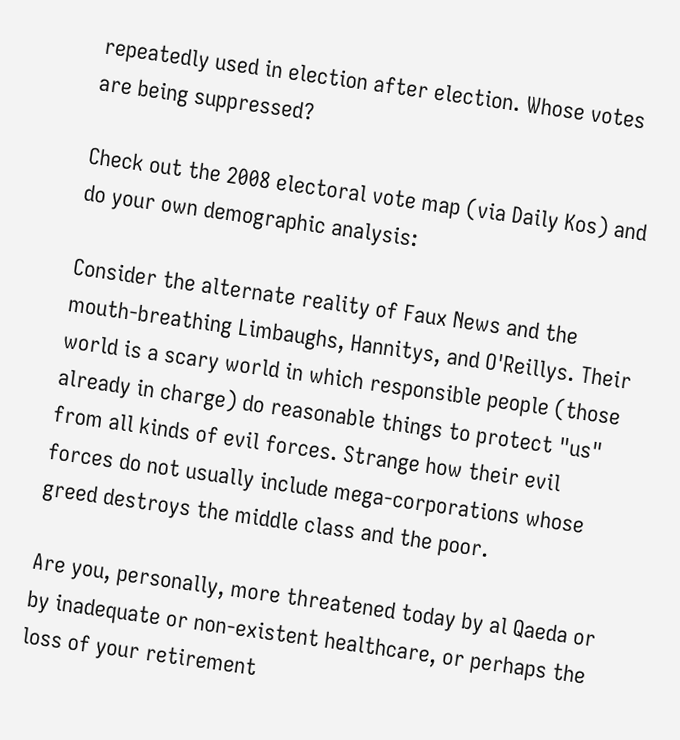repeatedly used in election after election. Whose votes are being suppressed?

Check out the 2008 electoral vote map (via Daily Kos) and do your own demographic analysis:

Consider the alternate reality of Faux News and the mouth-breathing Limbaughs, Hannitys, and O'Reillys. Their world is a scary world in which responsible people (those already in charge) do reasonable things to protect "us" from all kinds of evil forces. Strange how their evil forces do not usually include mega-corporations whose greed destroys the middle class and the poor.

Are you, personally, more threatened today by al Qaeda or by inadequate or non-existent healthcare, or perhaps the loss of your retirement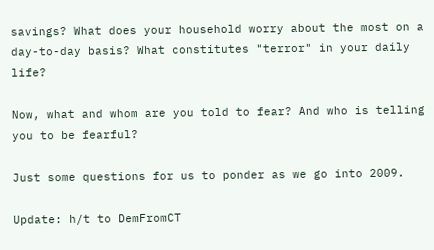savings? What does your household worry about the most on a day-to-day basis? What constitutes "terror" in your daily life?

Now, what and whom are you told to fear? And who is telling you to be fearful?

Just some questions for us to ponder as we go into 2009.

Update: h/t to DemFromCT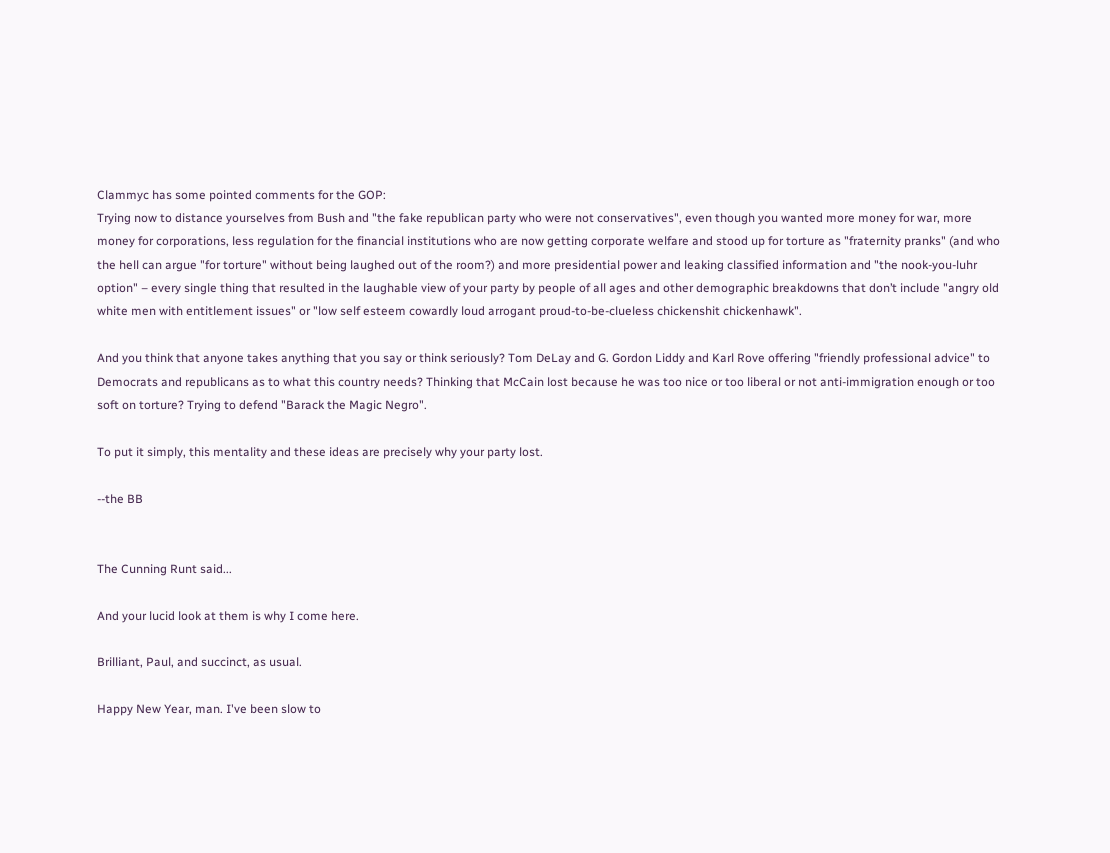Clammyc has some pointed comments for the GOP:
Trying now to distance yourselves from Bush and "the fake republican party who were not conservatives", even though you wanted more money for war, more money for corporations, less regulation for the financial institutions who are now getting corporate welfare and stood up for torture as "fraternity pranks" (and who the hell can argue "for torture" without being laughed out of the room?) and more presidential power and leaking classified information and "the nook-you-luhr option" – every single thing that resulted in the laughable view of your party by people of all ages and other demographic breakdowns that don’t include "angry old white men with entitlement issues" or "low self esteem cowardly loud arrogant proud-to-be-clueless chickenshit chickenhawk".

And you think that anyone takes anything that you say or think seriously? Tom DeLay and G. Gordon Liddy and Karl Rove offering "friendly professional advice" to Democrats and republicans as to what this country needs? Thinking that McCain lost because he was too nice or too liberal or not anti-immigration enough or too soft on torture? Trying to defend "Barack the Magic Negro".

To put it simply, this mentality and these ideas are precisely why your party lost.

--the BB


The Cunning Runt said...

And your lucid look at them is why I come here.

Brilliant, Paul, and succinct, as usual.

Happy New Year, man. I've been slow to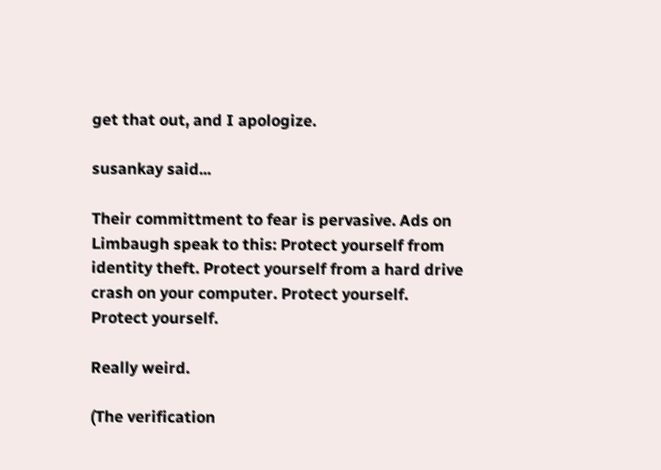get that out, and I apologize.

susankay said...

Their committment to fear is pervasive. Ads on Limbaugh speak to this: Protect yourself from identity theft. Protect yourself from a hard drive crash on your computer. Protect yourself. Protect yourself.

Really weird.

(The verification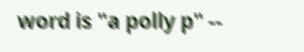word is "a polly p" --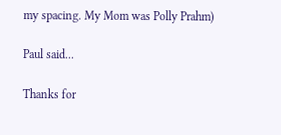my spacing. My Mom was Polly Prahm)

Paul said...

Thanks for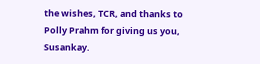the wishes, TCR, and thanks to Polly Prahm for giving us you, Susankay.